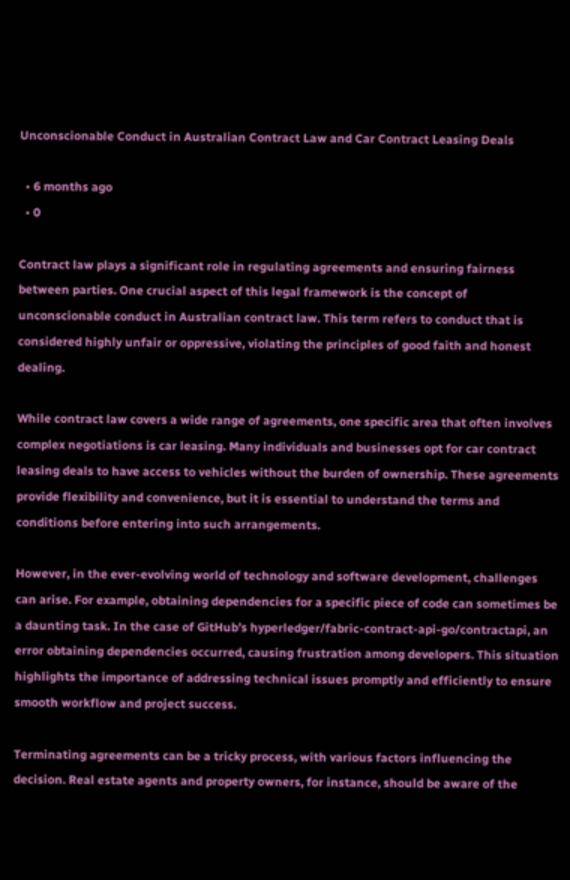Unconscionable Conduct in Australian Contract Law and Car Contract Leasing Deals

  • 6 months ago
  • 0

Contract law plays a significant role in regulating agreements and ensuring fairness between parties. One crucial aspect of this legal framework is the concept of unconscionable conduct in Australian contract law. This term refers to conduct that is considered highly unfair or oppressive, violating the principles of good faith and honest dealing.

While contract law covers a wide range of agreements, one specific area that often involves complex negotiations is car leasing. Many individuals and businesses opt for car contract leasing deals to have access to vehicles without the burden of ownership. These agreements provide flexibility and convenience, but it is essential to understand the terms and conditions before entering into such arrangements.

However, in the ever-evolving world of technology and software development, challenges can arise. For example, obtaining dependencies for a specific piece of code can sometimes be a daunting task. In the case of GitHub’s hyperledger/fabric-contract-api-go/contractapi, an error obtaining dependencies occurred, causing frustration among developers. This situation highlights the importance of addressing technical issues promptly and efficiently to ensure smooth workflow and project success.

Terminating agreements can be a tricky process, with various factors influencing the decision. Real estate agents and property owners, for instance, should be aware of the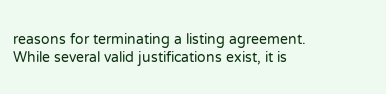reasons for terminating a listing agreement. While several valid justifications exist, it is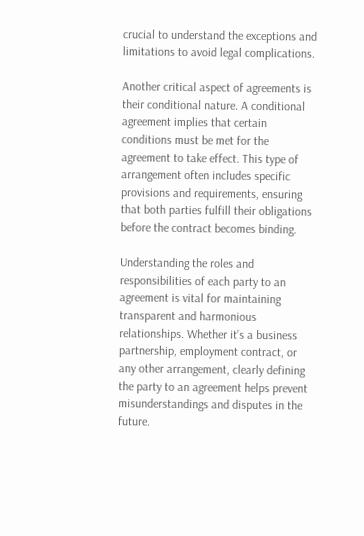crucial to understand the exceptions and limitations to avoid legal complications.

Another critical aspect of agreements is their conditional nature. A conditional agreement implies that certain conditions must be met for the agreement to take effect. This type of arrangement often includes specific provisions and requirements, ensuring that both parties fulfill their obligations before the contract becomes binding.

Understanding the roles and responsibilities of each party to an agreement is vital for maintaining transparent and harmonious relationships. Whether it’s a business partnership, employment contract, or any other arrangement, clearly defining the party to an agreement helps prevent misunderstandings and disputes in the future.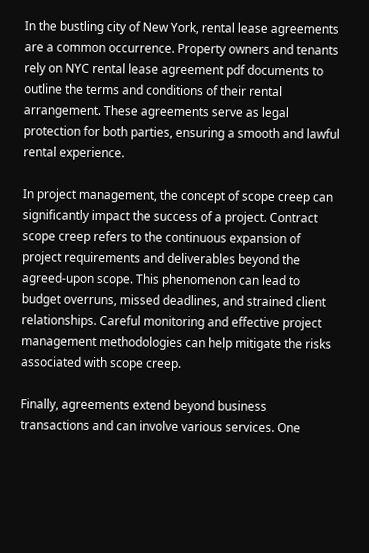In the bustling city of New York, rental lease agreements are a common occurrence. Property owners and tenants rely on NYC rental lease agreement pdf documents to outline the terms and conditions of their rental arrangement. These agreements serve as legal protection for both parties, ensuring a smooth and lawful rental experience.

In project management, the concept of scope creep can significantly impact the success of a project. Contract scope creep refers to the continuous expansion of project requirements and deliverables beyond the agreed-upon scope. This phenomenon can lead to budget overruns, missed deadlines, and strained client relationships. Careful monitoring and effective project management methodologies can help mitigate the risks associated with scope creep.

Finally, agreements extend beyond business transactions and can involve various services. One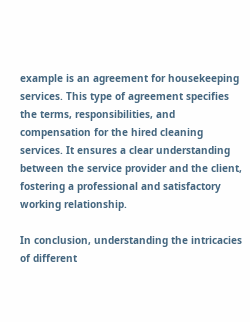example is an agreement for housekeeping services. This type of agreement specifies the terms, responsibilities, and compensation for the hired cleaning services. It ensures a clear understanding between the service provider and the client, fostering a professional and satisfactory working relationship.

In conclusion, understanding the intricacies of different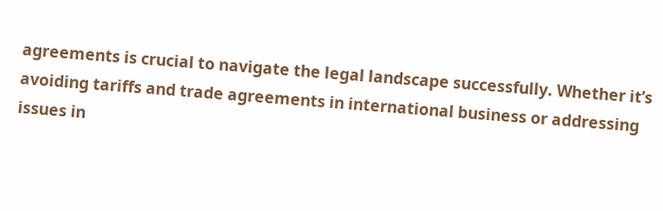agreements is crucial to navigate the legal landscape successfully. Whether it’s avoiding tariffs and trade agreements in international business or addressing issues in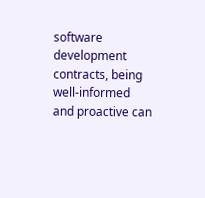software development contracts, being well-informed and proactive can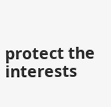protect the interests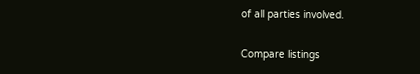of all parties involved.

Compare listings